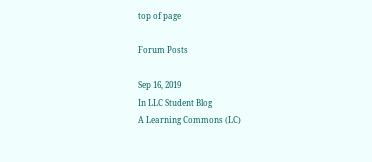top of page

Forum Posts

Sep 16, 2019
In LLC Student Blog
A Learning Commons (LC)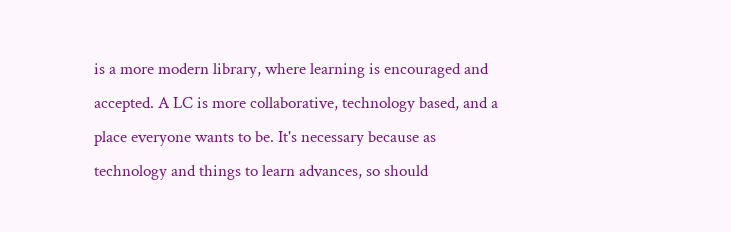is a more modern library, where learning is encouraged and accepted. A LC is more collaborative, technology based, and a place everyone wants to be. It's necessary because as technology and things to learn advances, so should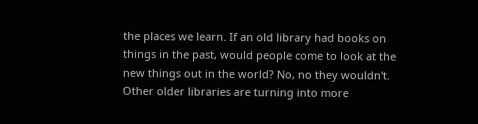the places we learn. If an old library had books on things in the past, would people come to look at the new things out in the world? No, no they wouldn't. Other older libraries are turning into more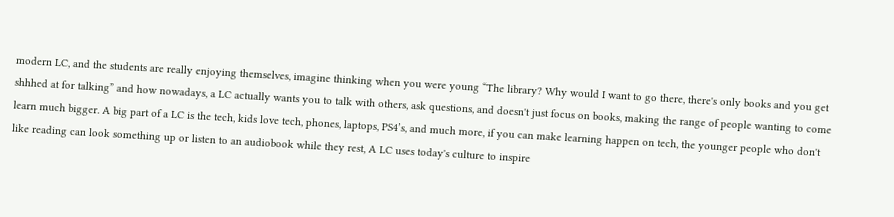modern LC, and the students are really enjoying themselves, imagine thinking when you were young “The library? Why would I want to go there, there's only books and you get shhhed at for talking” and how nowadays, a LC actually wants you to talk with others, ask questions, and doesn't just focus on books, making the range of people wanting to come learn much bigger. A big part of a LC is the tech, kids love tech, phones, laptops, PS4’s, and much more, if you can make learning happen on tech, the younger people who don't like reading can look something up or listen to an audiobook while they rest, A LC uses today's culture to inspire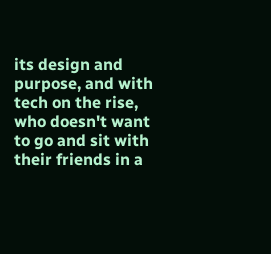its design and purpose, and with tech on the rise, who doesn't want to go and sit with their friends in a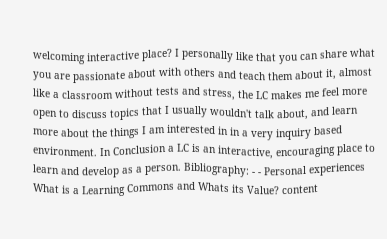welcoming interactive place? I personally like that you can share what you are passionate about with others and teach them about it, almost like a classroom without tests and stress, the LC makes me feel more open to discuss topics that I usually wouldn't talk about, and learn more about the things I am interested in in a very inquiry based environment. In Conclusion a LC is an interactive, encouraging place to learn and develop as a person. Bibliography: - - Personal experiences
What is a Learning Commons and Whats its Value? content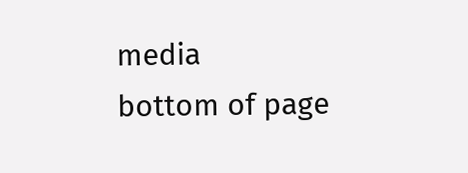media
bottom of page